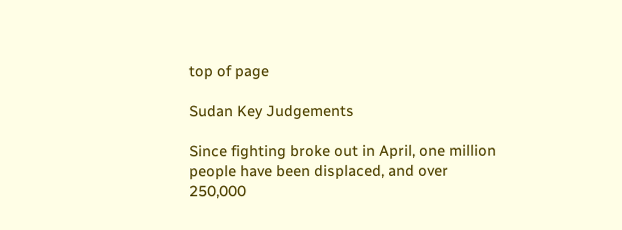top of page

Sudan Key Judgements

Since fighting broke out in April, one million people have been displaced, and over 250,000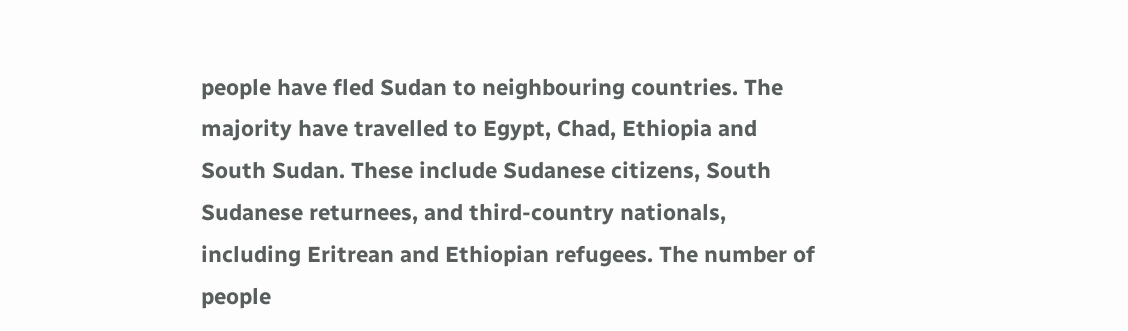people have fled Sudan to neighbouring countries. The majority have travelled to Egypt, Chad, Ethiopia and South Sudan. These include Sudanese citizens, South Sudanese returnees, and third-country nationals, including Eritrean and Ethiopian refugees. The number of people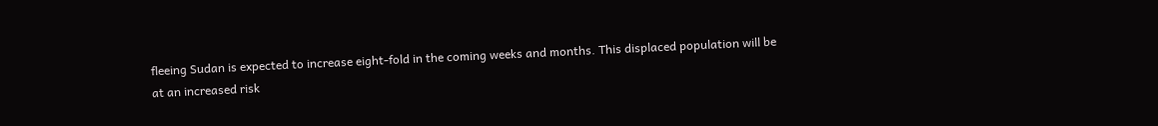fleeing Sudan is expected to increase eight-fold in the coming weeks and months. This displaced population will be at an increased risk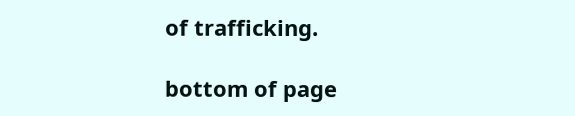of trafficking.

bottom of page